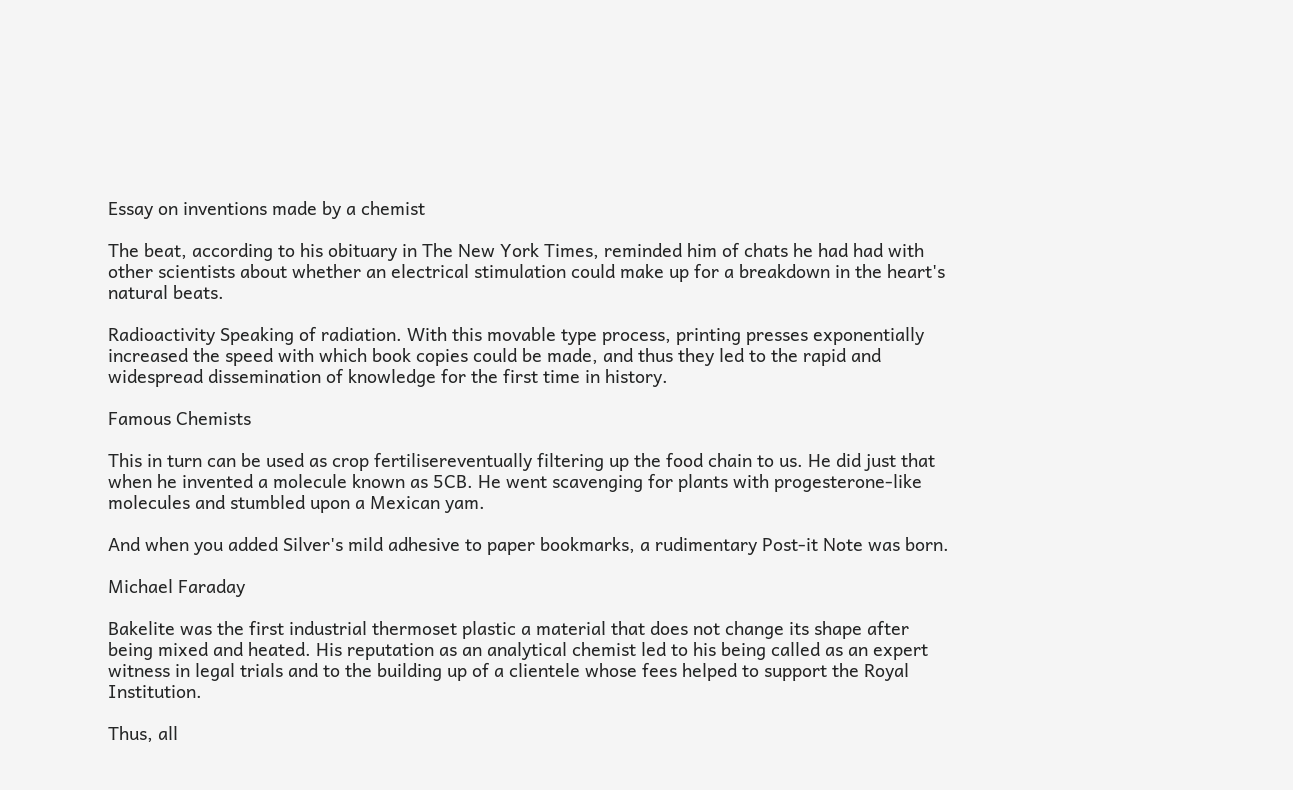Essay on inventions made by a chemist

The beat, according to his obituary in The New York Times, reminded him of chats he had had with other scientists about whether an electrical stimulation could make up for a breakdown in the heart's natural beats.

Radioactivity Speaking of radiation. With this movable type process, printing presses exponentially increased the speed with which book copies could be made, and thus they led to the rapid and widespread dissemination of knowledge for the first time in history.

Famous Chemists

This in turn can be used as crop fertilisereventually filtering up the food chain to us. He did just that when he invented a molecule known as 5CB. He went scavenging for plants with progesterone-like molecules and stumbled upon a Mexican yam.

And when you added Silver's mild adhesive to paper bookmarks, a rudimentary Post-it Note was born.

Michael Faraday

Bakelite was the first industrial thermoset plastic a material that does not change its shape after being mixed and heated. His reputation as an analytical chemist led to his being called as an expert witness in legal trials and to the building up of a clientele whose fees helped to support the Royal Institution.

Thus, all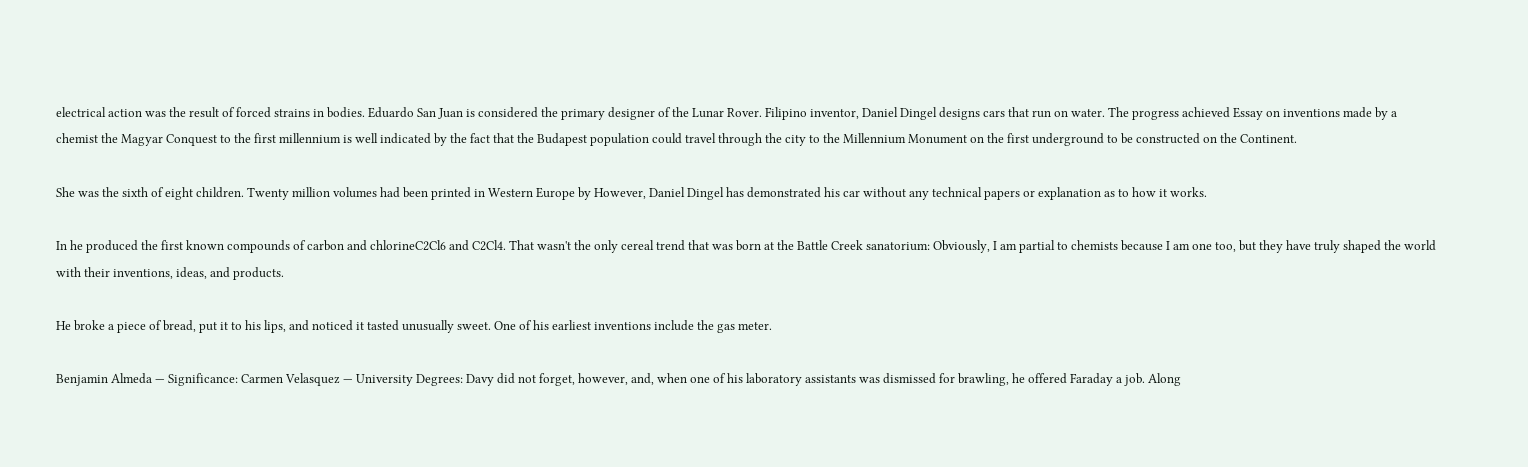electrical action was the result of forced strains in bodies. Eduardo San Juan is considered the primary designer of the Lunar Rover. Filipino inventor, Daniel Dingel designs cars that run on water. The progress achieved Essay on inventions made by a chemist the Magyar Conquest to the first millennium is well indicated by the fact that the Budapest population could travel through the city to the Millennium Monument on the first underground to be constructed on the Continent.

She was the sixth of eight children. Twenty million volumes had been printed in Western Europe by However, Daniel Dingel has demonstrated his car without any technical papers or explanation as to how it works.

In he produced the first known compounds of carbon and chlorineC2Cl6 and C2Cl4. That wasn't the only cereal trend that was born at the Battle Creek sanatorium: Obviously, I am partial to chemists because I am one too, but they have truly shaped the world with their inventions, ideas, and products.

He broke a piece of bread, put it to his lips, and noticed it tasted unusually sweet. One of his earliest inventions include the gas meter.

Benjamin Almeda — Significance: Carmen Velasquez — University Degrees: Davy did not forget, however, and, when one of his laboratory assistants was dismissed for brawling, he offered Faraday a job. Along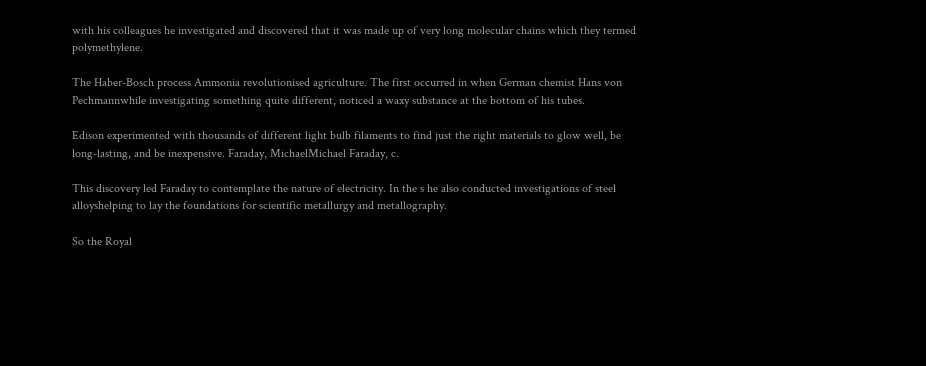with his colleagues he investigated and discovered that it was made up of very long molecular chains which they termed polymethylene.

The Haber-Bosch process Ammonia revolutionised agriculture. The first occurred in when German chemist Hans von Pechmannwhile investigating something quite different, noticed a waxy substance at the bottom of his tubes.

Edison experimented with thousands of different light bulb filaments to find just the right materials to glow well, be long-lasting, and be inexpensive. Faraday, MichaelMichael Faraday, c.

This discovery led Faraday to contemplate the nature of electricity. In the s he also conducted investigations of steel alloyshelping to lay the foundations for scientific metallurgy and metallography.

So the Royal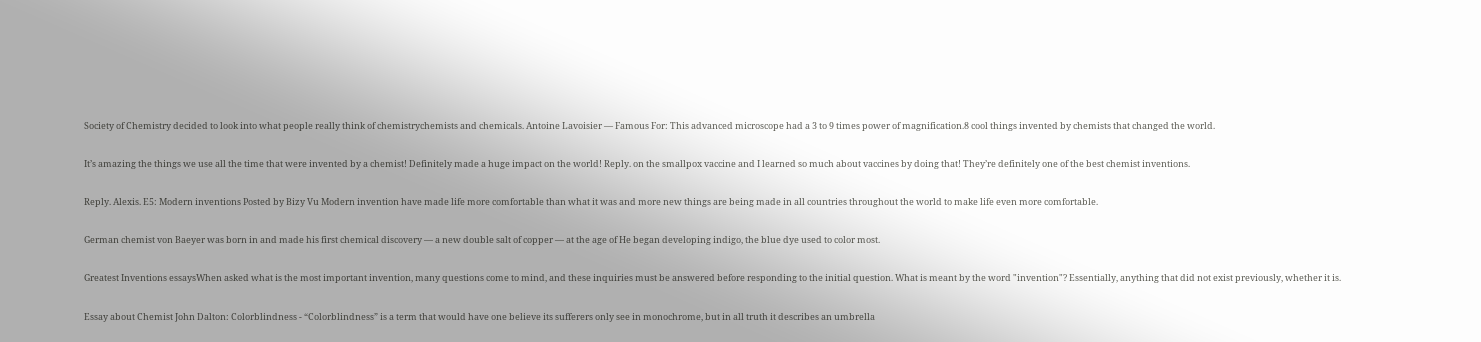Society of Chemistry decided to look into what people really think of chemistrychemists and chemicals. Antoine Lavoisier — Famous For: This advanced microscope had a 3 to 9 times power of magnification.8 cool things invented by chemists that changed the world.

It’s amazing the things we use all the time that were invented by a chemist! Definitely made a huge impact on the world! Reply. on the smallpox vaccine and I learned so much about vaccines by doing that! They’re definitely one of the best chemist inventions.

Reply. Alexis. E5: Modern inventions Posted by Bizy Vu Modern invention have made life more comfortable than what it was and more new things are being made in all countries throughout the world to make life even more comfortable.

German chemist von Baeyer was born in and made his first chemical discovery — a new double salt of copper — at the age of He began developing indigo, the blue dye used to color most.

Greatest Inventions essaysWhen asked what is the most important invention, many questions come to mind, and these inquiries must be answered before responding to the initial question. What is meant by the word "invention"? Essentially, anything that did not exist previously, whether it is.

Essay about Chemist John Dalton: Colorblindness - “Colorblindness” is a term that would have one believe its sufferers only see in monochrome, but in all truth it describes an umbrella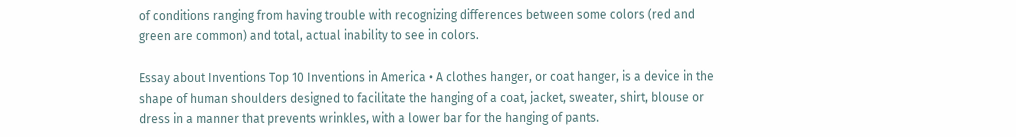of conditions ranging from having trouble with recognizing differences between some colors (red and green are common) and total, actual inability to see in colors.

Essay about Inventions Top 10 Inventions in America • A clothes hanger, or coat hanger, is a device in the shape of human shoulders designed to facilitate the hanging of a coat, jacket, sweater, shirt, blouse or dress in a manner that prevents wrinkles, with a lower bar for the hanging of pants.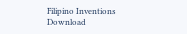Filipino Inventions Download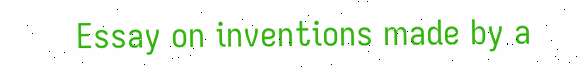Essay on inventions made by a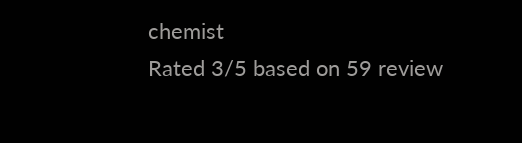chemist
Rated 3/5 based on 59 review